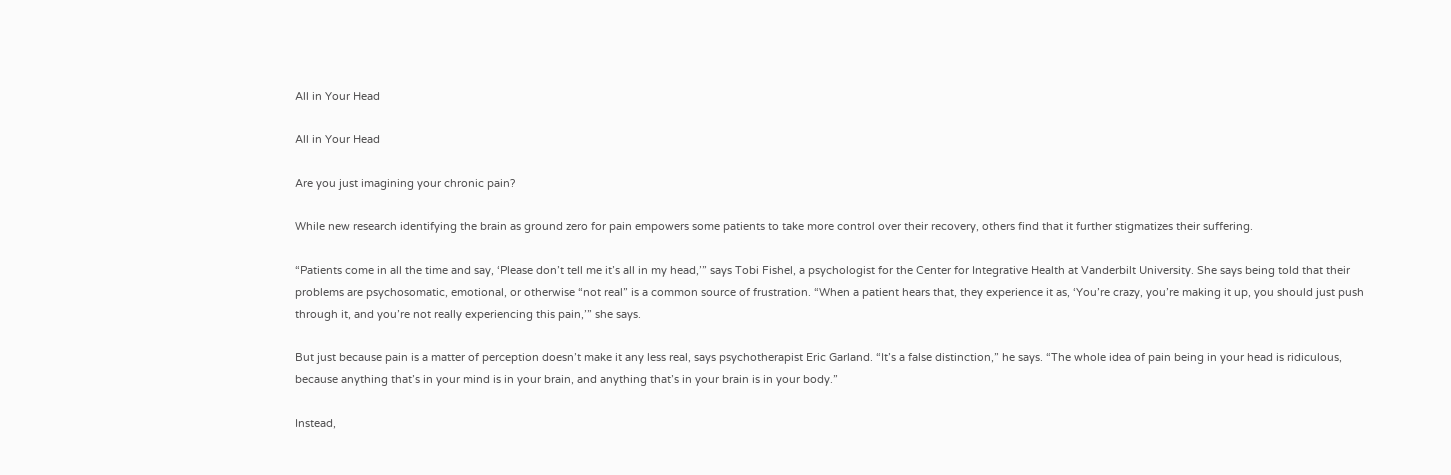All in Your Head

All in Your Head

Are you just imagining your chronic pain?

While new research identifying the brain as ground zero for pain empowers some patients to take more control over their recovery, others find that it further stigmatizes their suffering.

“Patients come in all the time and say, ‘Please don’t tell me it’s all in my head,’” says Tobi Fishel, a psychologist for the Center for Integrative Health at Vanderbilt University. She says being told that their problems are psychosomatic, emotional, or otherwise “not real” is a common source of frustration. “When a patient hears that, they experience it as, ‘You’re crazy, you’re making it up, you should just push through it, and you’re not really experiencing this pain,’” she says.

But just because pain is a matter of perception doesn’t make it any less real, says psychotherapist Eric Garland. “It’s a false distinction,” he says. “The whole idea of pain being in your head is ridiculous, because anything that’s in your mind is in your brain, and anything that’s in your brain is in your body.”

Instead,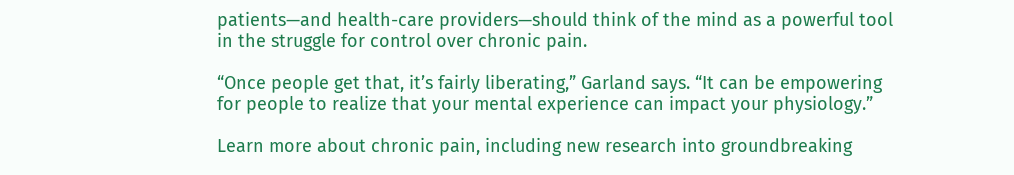patients—and health-care providers—should think of the mind as a powerful tool in the struggle for control over chronic pain.

“Once people get that, it’s fairly liberating,” Garland says. “It can be empowering for people to realize that your mental experience can impact your physiology.”

Learn more about chronic pain, including new research into groundbreaking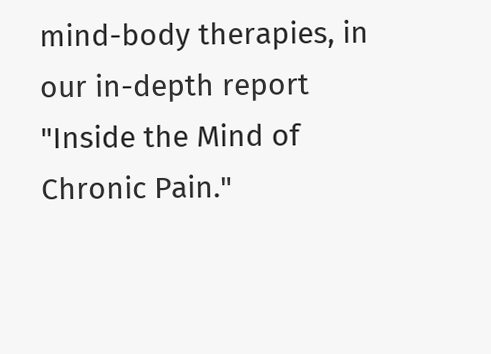mind-body therapies, in our in-depth report "Inside the Mind of Chronic Pain."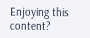Enjoying this content?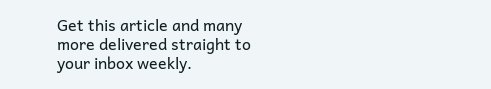Get this article and many more delivered straight to your inbox weekly.